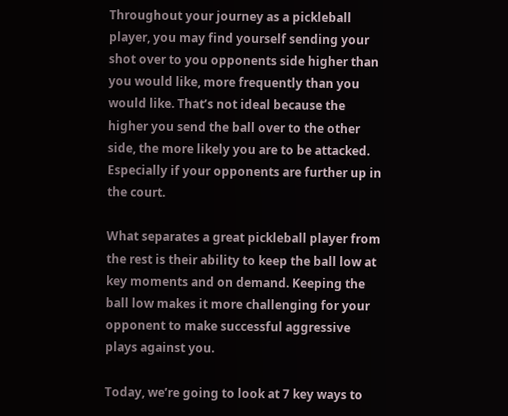Throughout your journey as a pickleball player, you may find yourself sending your shot over to you opponents side higher than you would like, more frequently than you would like. That’s not ideal because the higher you send the ball over to the other side, the more likely you are to be attacked. Especially if your opponents are further up in the court.

What separates a great pickleball player from the rest is their ability to keep the ball low at key moments and on demand. Keeping the ball low makes it more challenging for your opponent to make successful aggressive plays against you.

Today, we’re going to look at 7 key ways to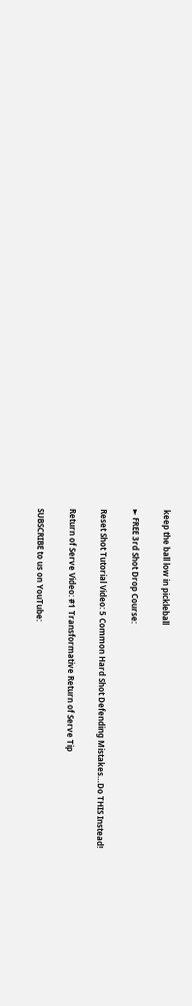keep the ball low in pickleball

► FREE 3rd Shot Drop Course:

Reset Shot Tutorial Video: 5 Common Hard Shot Defending Mistakes…Do THIS Instead!

Return of Serve Video: #1 Transformative Return of Serve Tip

SUBSCRIBE to us on YouTube: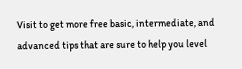Visit to get more free basic, intermediate, and advanced tips that are sure to help you level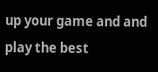up your game and and play the best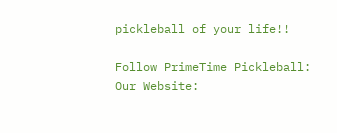pickleball of your life!!

Follow PrimeTime Pickleball:
Our Website: